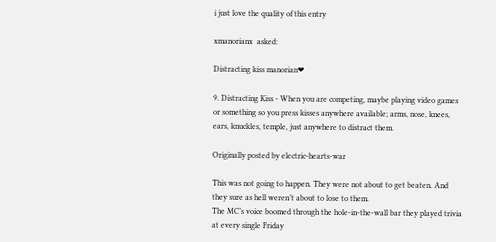i just love the quality of this entry

xmanorianx  asked:

Distracting kiss manorian❤

9. Distracting Kiss - When you are competing, maybe playing video games or something so you press kisses anywhere available; arms, nose, knees, ears, knuckles, temple, just anywhere to distract them.

Originally posted by electric-hearts-war

This was not going to happen. They were not about to get beaten. And they sure as hell weren’t about to lose to them.
The MC’s voice boomed through the hole-in-the-wall bar they played trivia at every single Friday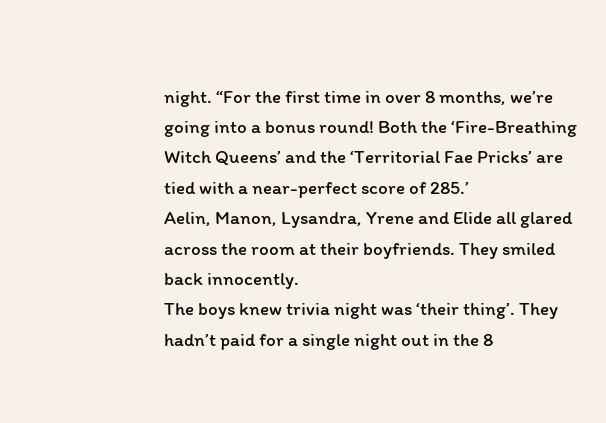night. “For the first time in over 8 months, we’re going into a bonus round! Both the ‘Fire-Breathing Witch Queens’ and the ‘Territorial Fae Pricks’ are tied with a near-perfect score of 285.’
Aelin, Manon, Lysandra, Yrene and Elide all glared across the room at their boyfriends. They smiled back innocently.
The boys knew trivia night was ‘their thing’. They hadn’t paid for a single night out in the 8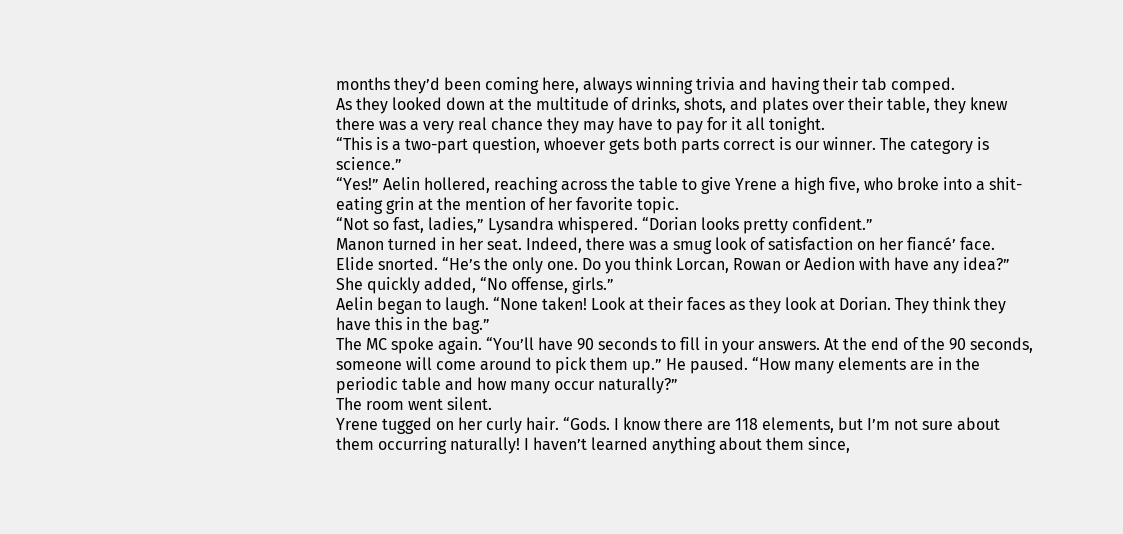months they’d been coming here, always winning trivia and having their tab comped.
As they looked down at the multitude of drinks, shots, and plates over their table, they knew there was a very real chance they may have to pay for it all tonight.
“This is a two-part question, whoever gets both parts correct is our winner. The category is science.”
“Yes!” Aelin hollered, reaching across the table to give Yrene a high five, who broke into a shit-eating grin at the mention of her favorite topic.
“Not so fast, ladies,” Lysandra whispered. “Dorian looks pretty confident.”
Manon turned in her seat. Indeed, there was a smug look of satisfaction on her fiancé’ face.
Elide snorted. “He’s the only one. Do you think Lorcan, Rowan or Aedion with have any idea?” She quickly added, “No offense, girls.”
Aelin began to laugh. “None taken! Look at their faces as they look at Dorian. They think they have this in the bag.”
The MC spoke again. “You’ll have 90 seconds to fill in your answers. At the end of the 90 seconds, someone will come around to pick them up.” He paused. “How many elements are in the periodic table and how many occur naturally?”
The room went silent.
Yrene tugged on her curly hair. “Gods. I know there are 118 elements, but I’m not sure about them occurring naturally! I haven’t learned anything about them since,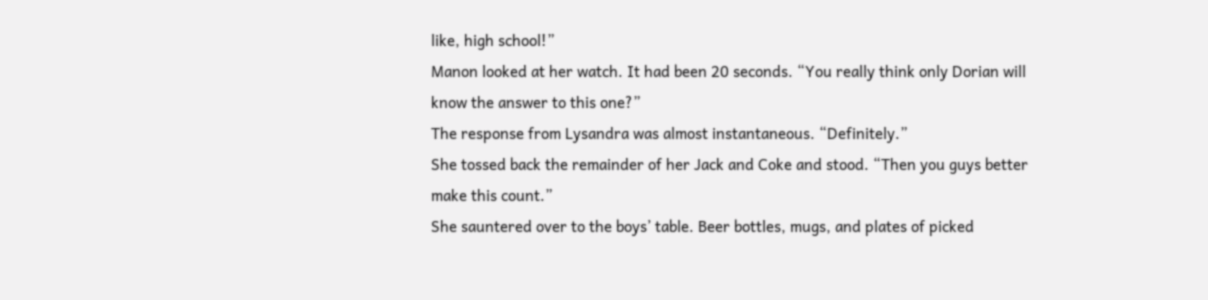like, high school!”
Manon looked at her watch. It had been 20 seconds. “You really think only Dorian will know the answer to this one?”
The response from Lysandra was almost instantaneous. “Definitely.”
She tossed back the remainder of her Jack and Coke and stood. “Then you guys better make this count.”
She sauntered over to the boys’ table. Beer bottles, mugs, and plates of picked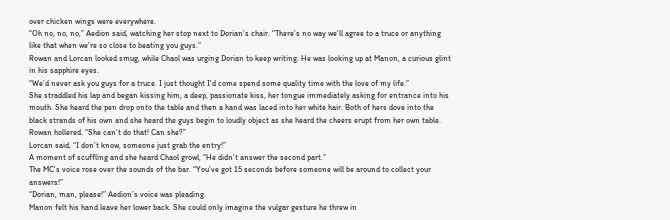over chicken wings were everywhere.
“Oh no, no, no,” Aedion said, watching her stop next to Dorian’s chair. “There’s no way we’ll agree to a truce or anything like that when we’re so close to beating you guys.”
Rowan and Lorcan looked smug, while Chaol was urging Dorian to keep writing. He was looking up at Manon, a curious glint in his sapphire eyes.
“We’d never ask you guys for a truce. I just thought I’d come spend some quality time with the love of my life.”
She straddled his lap and began kissing him, a deep, passionate kiss, her tongue immediately asking for entrance into his mouth. She heard the pen drop onto the table and then a hand was laced into her white hair. Both of hers dove into the black strands of his own and she heard the guys begin to loudly object as she heard the cheers erupt from her own table.
Rowan hollered. “She can’t do that! Can she?”
Lorcan said, “I don’t know, someone just grab the entry!”
A moment of scuffling and she heard Chaol growl, “He didn’t answer the second part.”
The MC’s voice rose over the sounds of the bar. “You’ve got 15 seconds before someone will be around to collect your answers!”
“Dorian, man, please!” Aedion’s voice was pleading.
Manon felt his hand leave her lower back. She could only imagine the vulgar gesture he threw in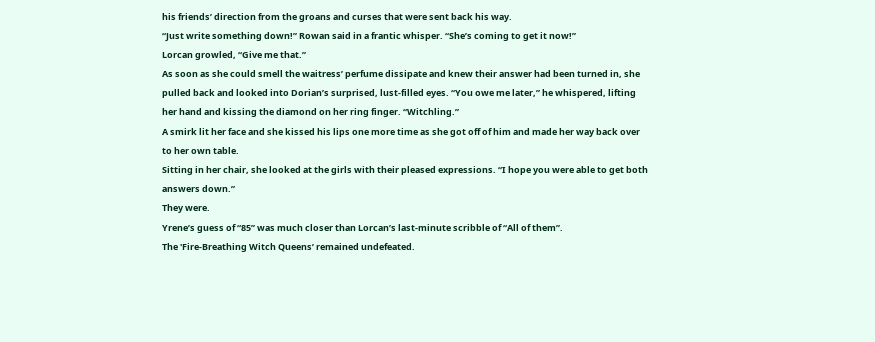his friends’ direction from the groans and curses that were sent back his way.
“Just write something down!” Rowan said in a frantic whisper. “She’s coming to get it now!”
Lorcan growled, “Give me that.”
As soon as she could smell the waitress’ perfume dissipate and knew their answer had been turned in, she pulled back and looked into Dorian’s surprised, lust-filled eyes. “You owe me later,” he whispered, lifting her hand and kissing the diamond on her ring finger. “Witchling.”
A smirk lit her face and she kissed his lips one more time as she got off of him and made her way back over to her own table.
Sitting in her chair, she looked at the girls with their pleased expressions. “I hope you were able to get both answers down.”
They were.
Yrene’s guess of “85” was much closer than Lorcan’s last-minute scribble of “All of them”.
The 'Fire-Breathing Witch Queens’ remained undefeated.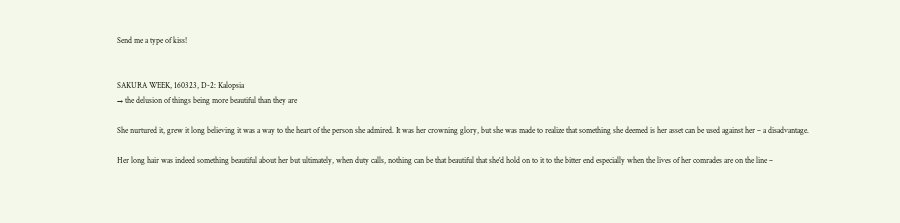Send me a type of kiss!


SAKURA WEEK, 160323, D-2: Kalopsia
→ the delusion of things being more beautiful than they are

She nurtured it, grew it long believing it was a way to the heart of the person she admired. It was her crowning glory, but she was made to realize that something she deemed is her asset can be used against her – a disadvantage.

Her long hair was indeed something beautiful about her but ultimately, when duty calls, nothing can be that beautiful that she’d hold on to it to the bitter end especially when the lives of her comrades are on the line –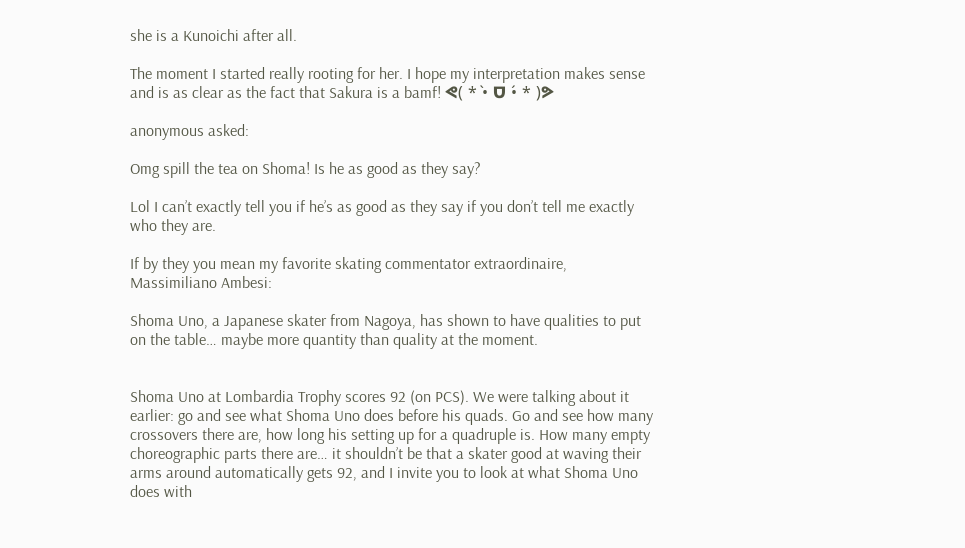she is a Kunoichi after all.

The moment I started really rooting for her. I hope my interpretation makes sense and is as clear as the fact that Sakura is a bamf! ᕙ( * •̀ ᗜ •́ * )ᕗ

anonymous asked:

Omg spill the tea on Shoma! Is he as good as they say?

Lol I can’t exactly tell you if he’s as good as they say if you don’t tell me exactly who they are.

If by they you mean my favorite skating commentator extraordinaire, Massimiliano Ambesi:

Shoma Uno, a Japanese skater from Nagoya, has shown to have qualities to put on the table… maybe more quantity than quality at the moment.


Shoma Uno at Lombardia Trophy scores 92 (on PCS). We were talking about it earlier: go and see what Shoma Uno does before his quads. Go and see how many crossovers there are, how long his setting up for a quadruple is. How many empty choreographic parts there are… it shouldn’t be that a skater good at waving their arms around automatically gets 92, and I invite you to look at what Shoma Uno does with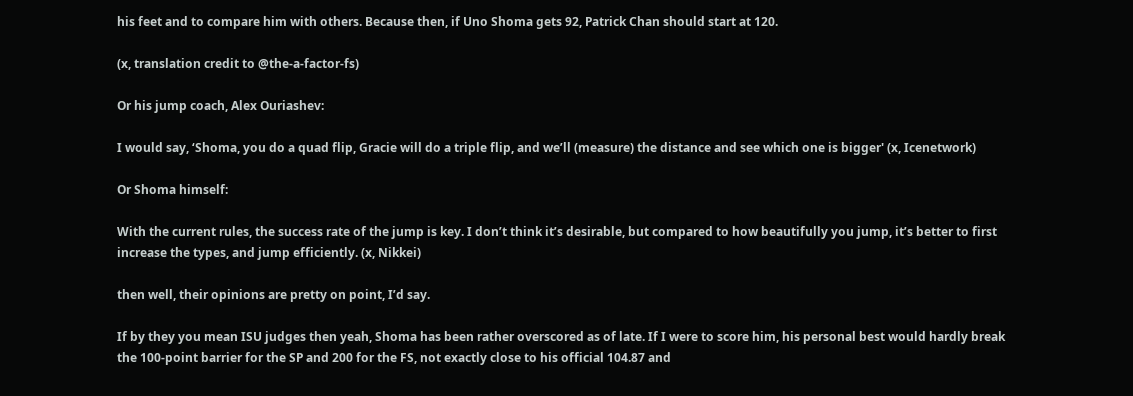his feet and to compare him with others. Because then, if Uno Shoma gets 92, Patrick Chan should start at 120.

(x, translation credit to @the-a-factor-fs)

Or his jump coach, Alex Ouriashev:

I would say, ‘Shoma, you do a quad flip, Gracie will do a triple flip, and we’ll (measure) the distance and see which one is bigger' (x, Icenetwork)

Or Shoma himself:

With the current rules, the success rate of the jump is key. I don’t think it’s desirable, but compared to how beautifully you jump, it’s better to first increase the types, and jump efficiently. (x, Nikkei)

then well, their opinions are pretty on point, I’d say.

If by they you mean ISU judges then yeah, Shoma has been rather overscored as of late. If I were to score him, his personal best would hardly break the 100-point barrier for the SP and 200 for the FS, not exactly close to his official 104.87 and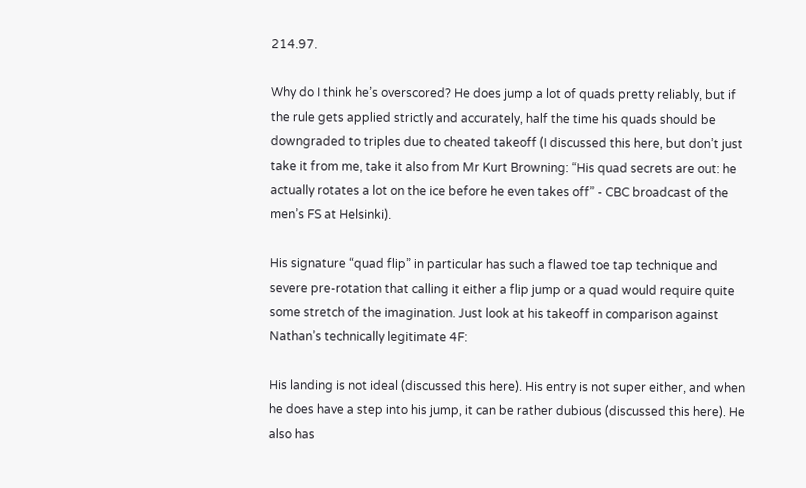214.97.

Why do I think he’s overscored? He does jump a lot of quads pretty reliably, but if the rule gets applied strictly and accurately, half the time his quads should be downgraded to triples due to cheated takeoff (I discussed this here, but don’t just take it from me, take it also from Mr Kurt Browning: “His quad secrets are out: he actually rotates a lot on the ice before he even takes off” - CBC broadcast of the men’s FS at Helsinki).

His signature “quad flip” in particular has such a flawed toe tap technique and severe pre-rotation that calling it either a flip jump or a quad would require quite some stretch of the imagination. Just look at his takeoff in comparison against Nathan’s technically legitimate 4F:

His landing is not ideal (discussed this here). His entry is not super either, and when he does have a step into his jump, it can be rather dubious (discussed this here). He also has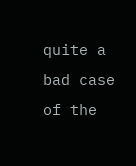quite a bad case of the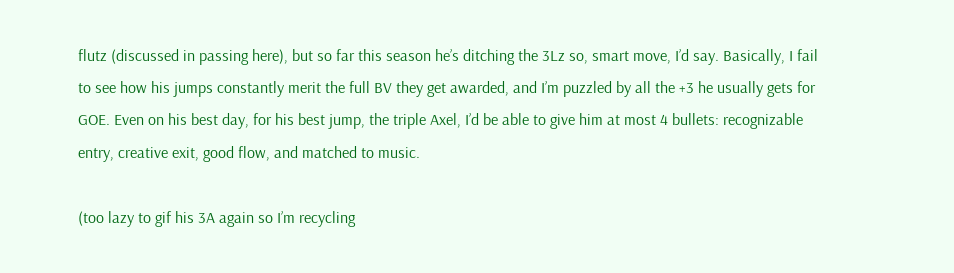flutz (discussed in passing here), but so far this season he’s ditching the 3Lz so, smart move, I’d say. Basically, I fail to see how his jumps constantly merit the full BV they get awarded, and I’m puzzled by all the +3 he usually gets for GOE. Even on his best day, for his best jump, the triple Axel, I’d be able to give him at most 4 bullets: recognizable entry, creative exit, good flow, and matched to music.

(too lazy to gif his 3A again so I’m recycling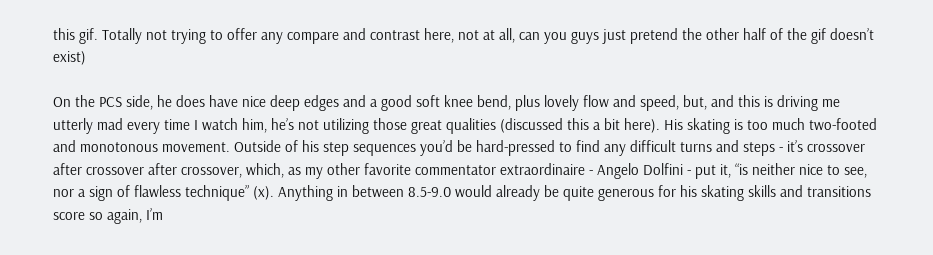this gif. Totally not trying to offer any compare and contrast here, not at all, can you guys just pretend the other half of the gif doesn’t exist)

On the PCS side, he does have nice deep edges and a good soft knee bend, plus lovely flow and speed, but, and this is driving me utterly mad every time I watch him, he’s not utilizing those great qualities (discussed this a bit here). His skating is too much two-footed and monotonous movement. Outside of his step sequences you’d be hard-pressed to find any difficult turns and steps - it’s crossover after crossover after crossover, which, as my other favorite commentator extraordinaire - Angelo Dolfini - put it, “is neither nice to see, nor a sign of flawless technique” (x). Anything in between 8.5-9.0 would already be quite generous for his skating skills and transitions score so again, I’m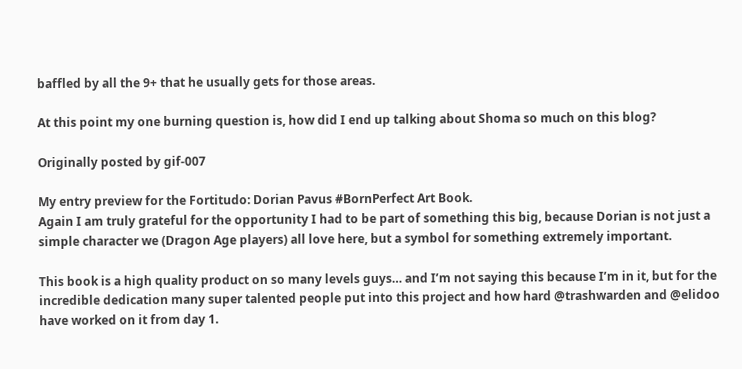baffled by all the 9+ that he usually gets for those areas.

At this point my one burning question is, how did I end up talking about Shoma so much on this blog?

Originally posted by gif-007

My entry preview for the Fortitudo: Dorian Pavus #BornPerfect Art Book.
Again I am truly grateful for the opportunity I had to be part of something this big, because Dorian is not just a simple character we (Dragon Age players) all love here, but a symbol for something extremely important.

This book is a high quality product on so many levels guys… and I’m not saying this because I’m in it, but for the incredible dedication many super talented people put into this project and how hard @trashwarden and @elidoo have worked on it from day 1.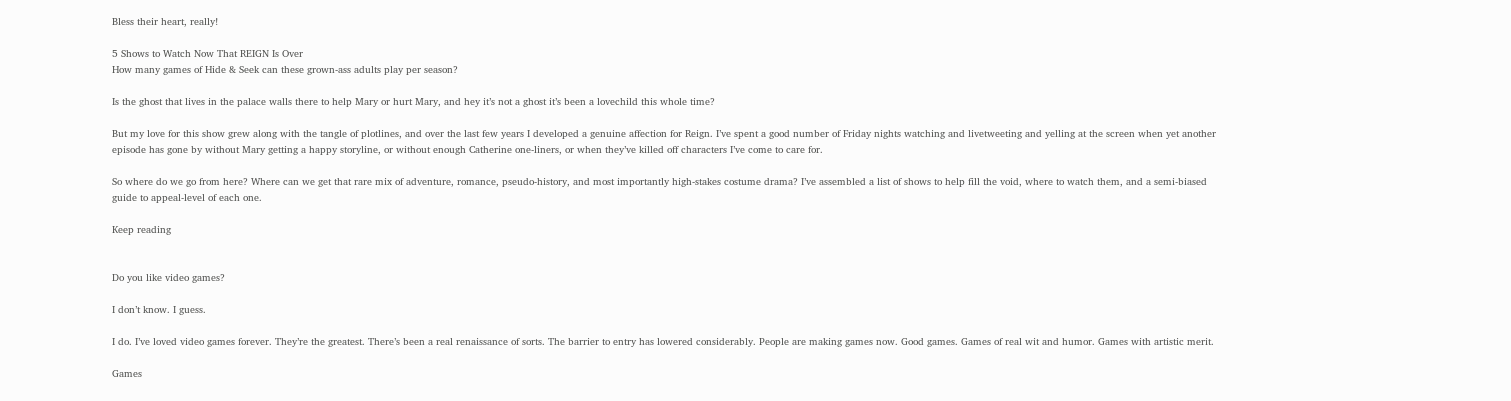Bless their heart, really!

5 Shows to Watch Now That REIGN Is Over
How many games of Hide & Seek can these grown-ass adults play per season?

Is the ghost that lives in the palace walls there to help Mary or hurt Mary, and hey it’s not a ghost it’s been a lovechild this whole time?

But my love for this show grew along with the tangle of plotlines, and over the last few years I developed a genuine affection for Reign. I’ve spent a good number of Friday nights watching and livetweeting and yelling at the screen when yet another episode has gone by without Mary getting a happy storyline, or without enough Catherine one-liners, or when they’ve killed off characters I’ve come to care for.

So where do we go from here? Where can we get that rare mix of adventure, romance, pseudo-history, and most importantly high-stakes costume drama? I’ve assembled a list of shows to help fill the void, where to watch them, and a semi-biased guide to appeal-level of each one.

Keep reading


Do you like video games?

I don’t know. I guess.

I do. I’ve loved video games forever. They’re the greatest. There’s been a real renaissance of sorts. The barrier to entry has lowered considerably. People are making games now. Good games. Games of real wit and humor. Games with artistic merit.

Games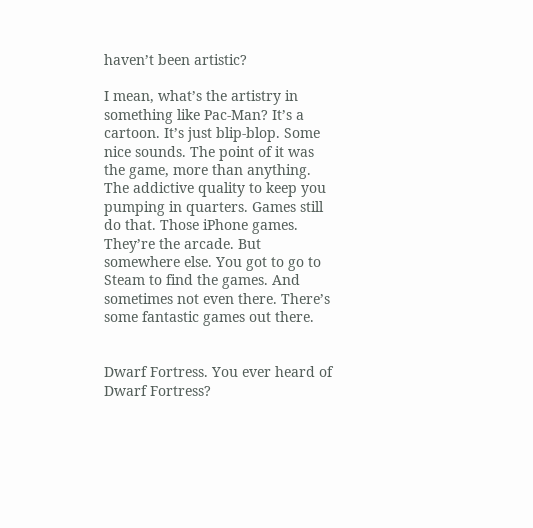haven’t been artistic?

I mean, what’s the artistry in something like Pac-Man? It’s a cartoon. It’s just blip-blop. Some nice sounds. The point of it was the game, more than anything. The addictive quality to keep you pumping in quarters. Games still do that. Those iPhone games. They’re the arcade. But somewhere else. You got to go to Steam to find the games. And sometimes not even there. There’s some fantastic games out there.


Dwarf Fortress. You ever heard of Dwarf Fortress?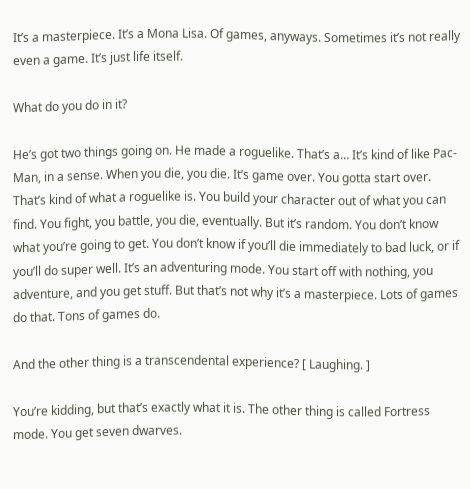It’s a masterpiece. It’s a Mona Lisa. Of games, anyways. Sometimes it’s not really even a game. It’s just life itself.

What do you do in it?

He’s got two things going on. He made a roguelike. That’s a… It’s kind of like Pac-Man, in a sense. When you die, you die. It’s game over. You gotta start over. That’s kind of what a roguelike is. You build your character out of what you can find. You fight, you battle, you die, eventually. But it’s random. You don’t know what you’re going to get. You don’t know if you’ll die immediately to bad luck, or if you’ll do super well. It’s an adventuring mode. You start off with nothing, you adventure, and you get stuff. But that’s not why it’s a masterpiece. Lots of games do that. Tons of games do.

And the other thing is a transcendental experience? [ Laughing. ]

You’re kidding, but that’s exactly what it is. The other thing is called Fortress mode. You get seven dwarves.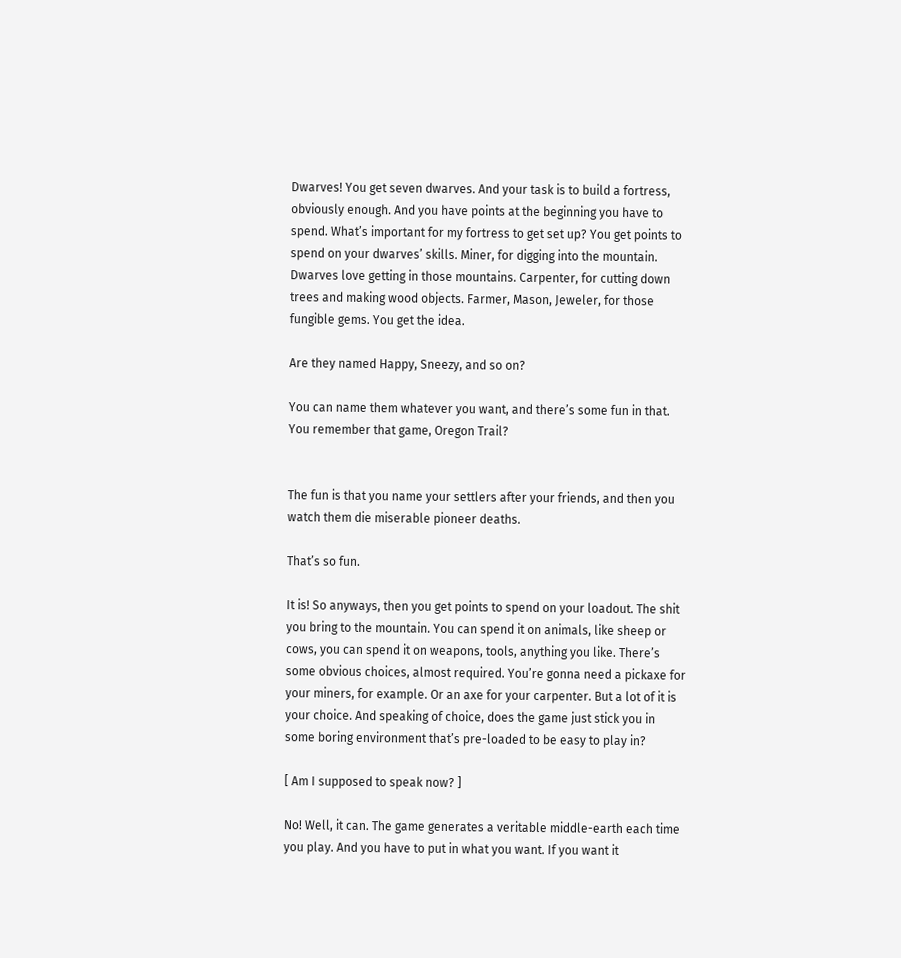Dwarves! You get seven dwarves. And your task is to build a fortress, obviously enough. And you have points at the beginning you have to spend. What’s important for my fortress to get set up? You get points to spend on your dwarves’ skills. Miner, for digging into the mountain. Dwarves love getting in those mountains. Carpenter, for cutting down trees and making wood objects. Farmer, Mason, Jeweler, for those fungible gems. You get the idea.

Are they named Happy, Sneezy, and so on?

You can name them whatever you want, and there’s some fun in that. You remember that game, Oregon Trail?


The fun is that you name your settlers after your friends, and then you watch them die miserable pioneer deaths.

That’s so fun.

It is! So anyways, then you get points to spend on your loadout. The shit you bring to the mountain. You can spend it on animals, like sheep or cows, you can spend it on weapons, tools, anything you like. There’s some obvious choices, almost required. You’re gonna need a pickaxe for your miners, for example. Or an axe for your carpenter. But a lot of it is your choice. And speaking of choice, does the game just stick you in some boring environment that’s pre-loaded to be easy to play in?

[ Am I supposed to speak now? ]

No! Well, it can. The game generates a veritable middle-earth each time you play. And you have to put in what you want. If you want it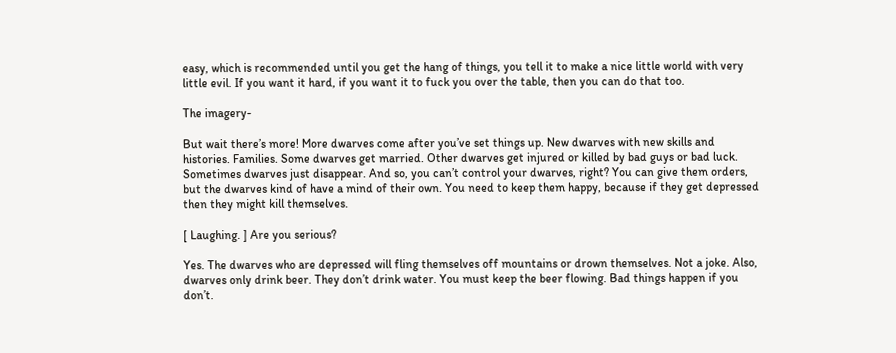easy, which is recommended until you get the hang of things, you tell it to make a nice little world with very little evil. If you want it hard, if you want it to fuck you over the table, then you can do that too.

The imagery-

But wait there’s more! More dwarves come after you’ve set things up. New dwarves with new skills and histories. Families. Some dwarves get married. Other dwarves get injured or killed by bad guys or bad luck. Sometimes dwarves just disappear. And so, you can’t control your dwarves, right? You can give them orders, but the dwarves kind of have a mind of their own. You need to keep them happy, because if they get depressed then they might kill themselves.

[ Laughing. ] Are you serious?

Yes. The dwarves who are depressed will fling themselves off mountains or drown themselves. Not a joke. Also, dwarves only drink beer. They don’t drink water. You must keep the beer flowing. Bad things happen if you don’t.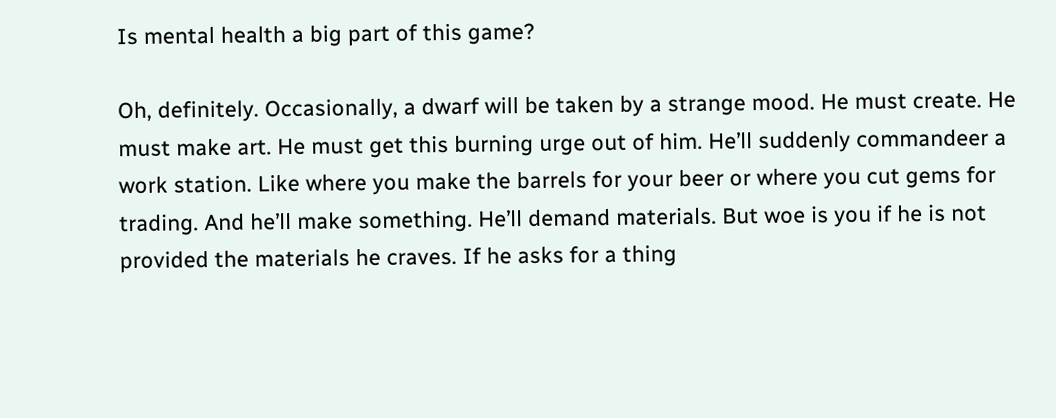Is mental health a big part of this game?

Oh, definitely. Occasionally, a dwarf will be taken by a strange mood. He must create. He must make art. He must get this burning urge out of him. He’ll suddenly commandeer a work station. Like where you make the barrels for your beer or where you cut gems for trading. And he’ll make something. He’ll demand materials. But woe is you if he is not provided the materials he craves. If he asks for a thing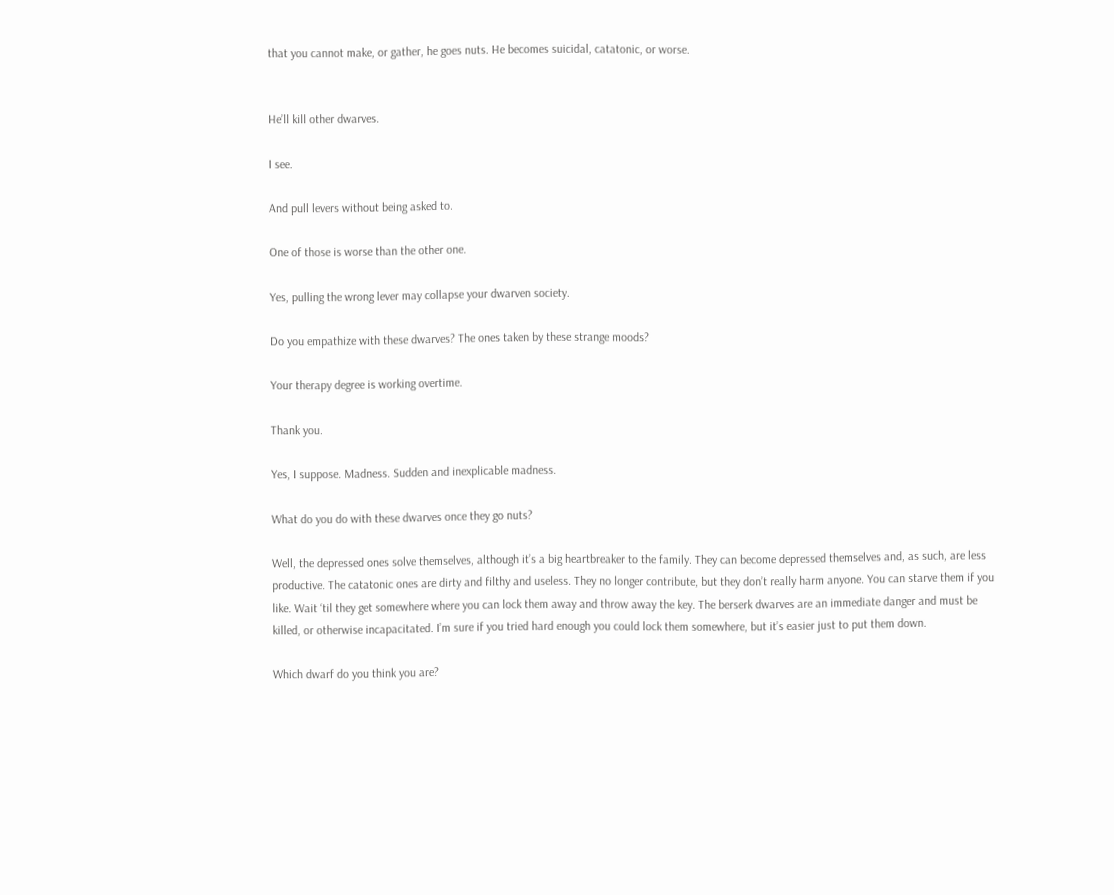that you cannot make, or gather, he goes nuts. He becomes suicidal, catatonic, or worse.


He’ll kill other dwarves.

I see.

And pull levers without being asked to.

One of those is worse than the other one.

Yes, pulling the wrong lever may collapse your dwarven society.

Do you empathize with these dwarves? The ones taken by these strange moods?

Your therapy degree is working overtime.

Thank you.

Yes, I suppose. Madness. Sudden and inexplicable madness.

What do you do with these dwarves once they go nuts?

Well, the depressed ones solve themselves, although it’s a big heartbreaker to the family. They can become depressed themselves and, as such, are less productive. The catatonic ones are dirty and filthy and useless. They no longer contribute, but they don’t really harm anyone. You can starve them if you like. Wait ‘til they get somewhere where you can lock them away and throw away the key. The berserk dwarves are an immediate danger and must be killed, or otherwise incapacitated. I’m sure if you tried hard enough you could lock them somewhere, but it’s easier just to put them down.

Which dwarf do you think you are?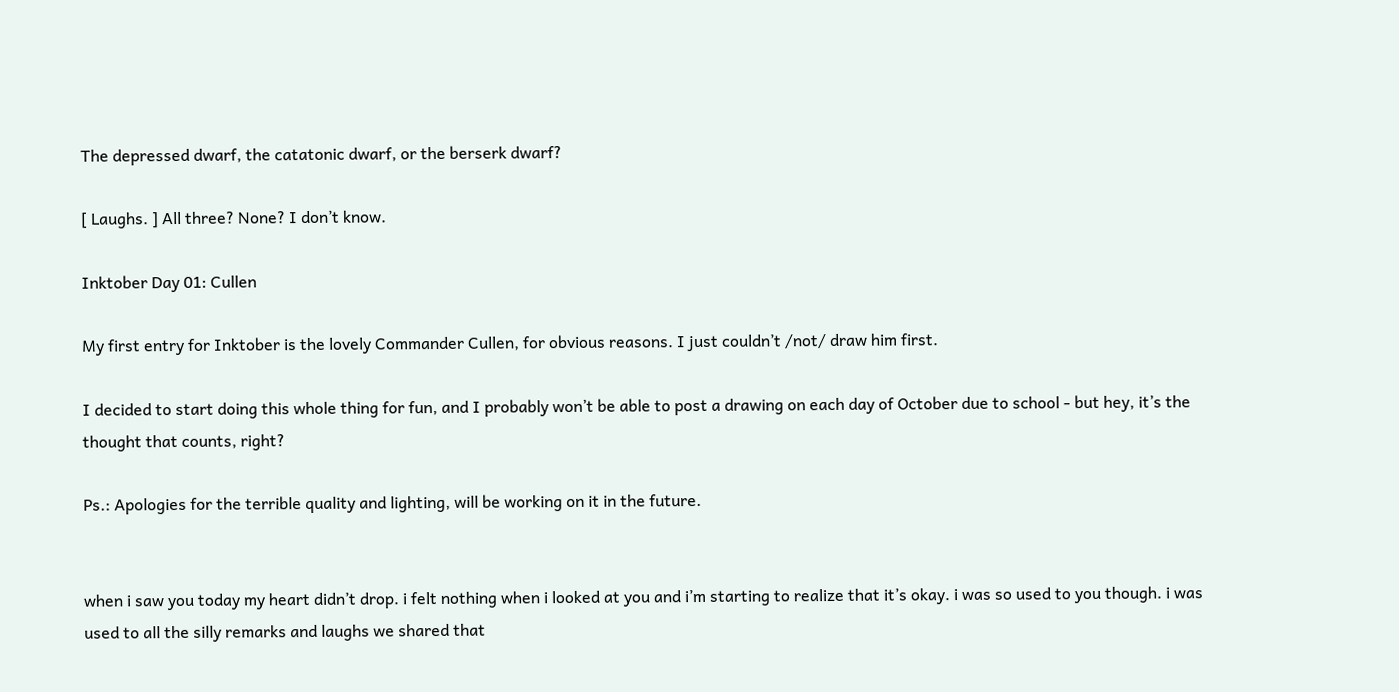The depressed dwarf, the catatonic dwarf, or the berserk dwarf?

[ Laughs. ] All three? None? I don’t know.

Inktober Day 01: Cullen

My first entry for Inktober is the lovely Commander Cullen, for obvious reasons. I just couldn’t /not/ draw him first.

I decided to start doing this whole thing for fun, and I probably won’t be able to post a drawing on each day of October due to school - but hey, it’s the thought that counts, right?

Ps.: Apologies for the terrible quality and lighting, will be working on it in the future.


when i saw you today my heart didn’t drop. i felt nothing when i looked at you and i’m starting to realize that it’s okay. i was so used to you though. i was used to all the silly remarks and laughs we shared that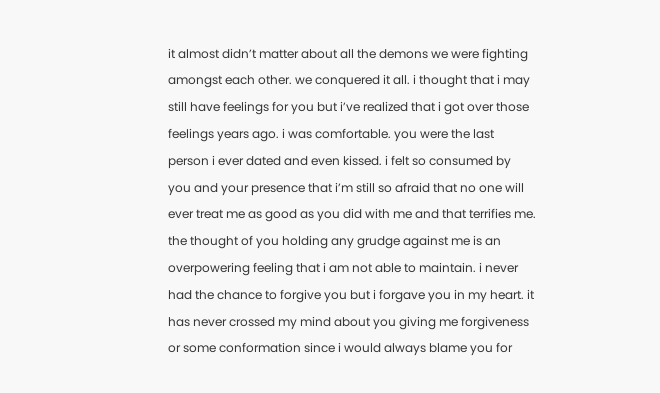it almost didn’t matter about all the demons we were fighting amongst each other. we conquered it all. i thought that i may still have feelings for you but i’ve realized that i got over those feelings years ago. i was comfortable. you were the last person i ever dated and even kissed. i felt so consumed by you and your presence that i’m still so afraid that no one will ever treat me as good as you did with me and that terrifies me. the thought of you holding any grudge against me is an overpowering feeling that i am not able to maintain. i never had the chance to forgive you but i forgave you in my heart. it has never crossed my mind about you giving me forgiveness or some conformation since i would always blame you for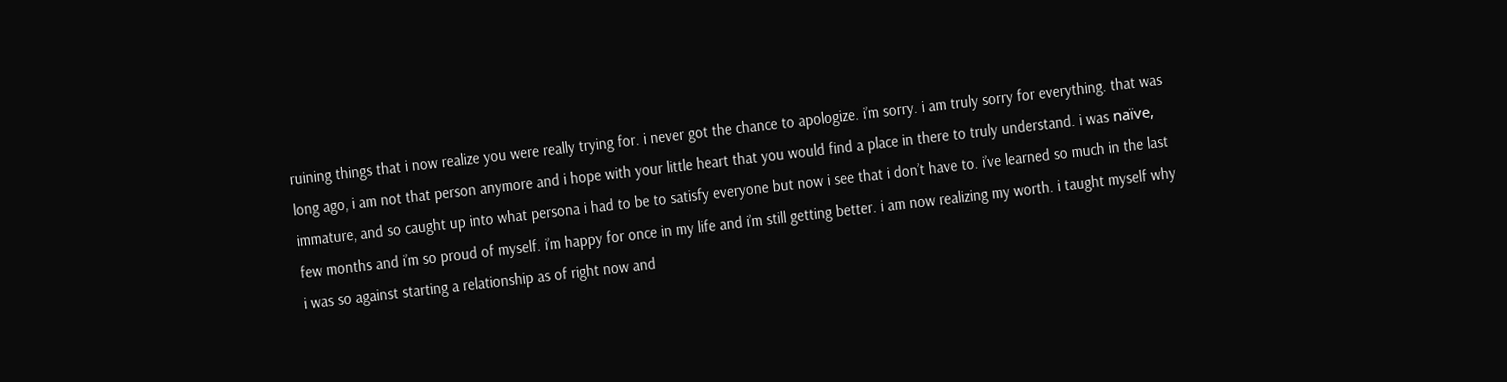ruining things that i now realize you were really trying for. i never got the chance to apologize. i’m sorry. i am truly sorry for everything. that was long ago, i am not that person anymore and i hope with your little heart that you would find a place in there to truly understand. i was naïve, immature, and so caught up into what persona i had to be to satisfy everyone but now i see that i don’t have to. i’ve learned so much in the last few months and i’m so proud of myself. i’m happy for once in my life and i’m still getting better. i am now realizing my worth. i taught myself why i was so against starting a relationship as of right now and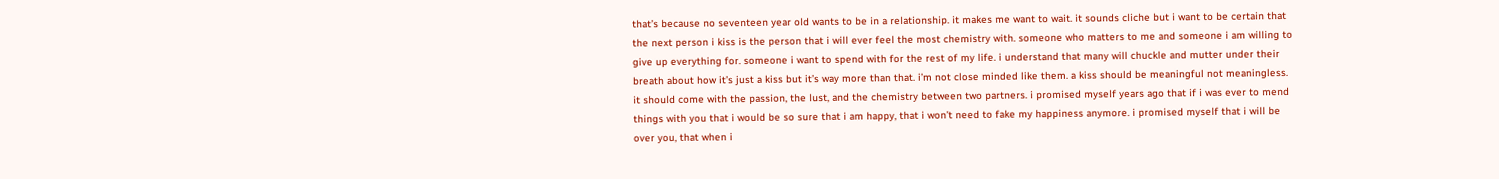that’s because no seventeen year old wants to be in a relationship. it makes me want to wait. it sounds cliche but i want to be certain that the next person i kiss is the person that i will ever feel the most chemistry with. someone who matters to me and someone i am willing to give up everything for. someone i want to spend with for the rest of my life. i understand that many will chuckle and mutter under their breath about how it’s just a kiss but it’s way more than that. i’m not close minded like them. a kiss should be meaningful not meaningless. it should come with the passion, the lust, and the chemistry between two partners. i promised myself years ago that if i was ever to mend things with you that i would be so sure that i am happy, that i won’t need to fake my happiness anymore. i promised myself that i will be over you, that when i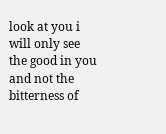look at you i will only see the good in you and not the bitterness of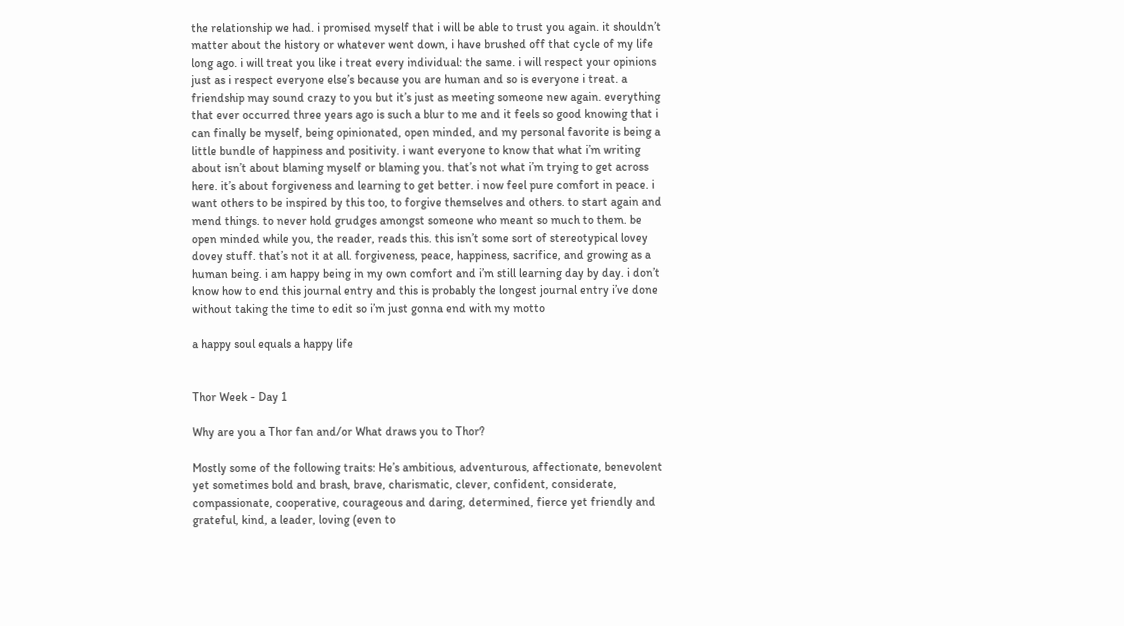the relationship we had. i promised myself that i will be able to trust you again. it shouldn’t matter about the history or whatever went down, i have brushed off that cycle of my life long ago. i will treat you like i treat every individual: the same. i will respect your opinions just as i respect everyone else’s because you are human and so is everyone i treat. a friendship may sound crazy to you but it’s just as meeting someone new again. everything that ever occurred three years ago is such a blur to me and it feels so good knowing that i can finally be myself, being opinionated, open minded, and my personal favorite is being a little bundle of happiness and positivity. i want everyone to know that what i’m writing about isn’t about blaming myself or blaming you. that’s not what i’m trying to get across here. it’s about forgiveness and learning to get better. i now feel pure comfort in peace. i want others to be inspired by this too, to forgive themselves and others. to start again and mend things. to never hold grudges amongst someone who meant so much to them. be open minded while you, the reader, reads this. this isn’t some sort of stereotypical lovey dovey stuff. that’s not it at all. forgiveness, peace, happiness, sacrifice, and growing as a human being. i am happy being in my own comfort and i’m still learning day by day. i don’t know how to end this journal entry and this is probably the longest journal entry i’ve done without taking the time to edit so i’m just gonna end with my motto

a happy soul equals a happy life


Thor Week - Day 1

Why are you a Thor fan and/or What draws you to Thor?

Mostly some of the following traits: He’s ambitious, adventurous, affectionate, benevolent yet sometimes bold and brash, brave, charismatic, clever, confident, considerate, compassionate, cooperative, courageous and daring, determined, fierce yet friendly and grateful, kind, a leader, loving (even to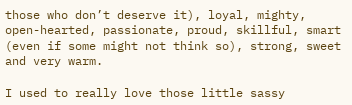those who don’t deserve it), loyal, mighty, open-hearted, passionate, proud, skillful, smart (even if some might not think so), strong, sweet and very warm.

I used to really love those little sassy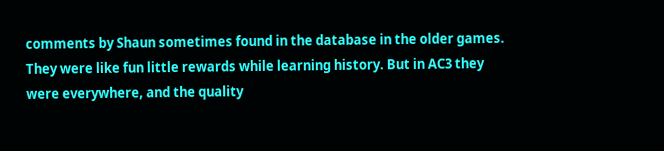comments by Shaun sometimes found in the database in the older games. They were like fun little rewards while learning history. But in AC3 they were everywhere, and the quality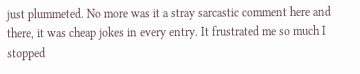just plummeted. No more was it a stray sarcastic comment here and there, it was cheap jokes in every entry. It frustrated me so much I stopped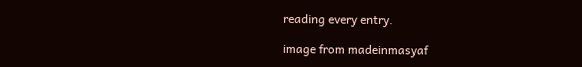reading every entry.

image from madeinmasyaf